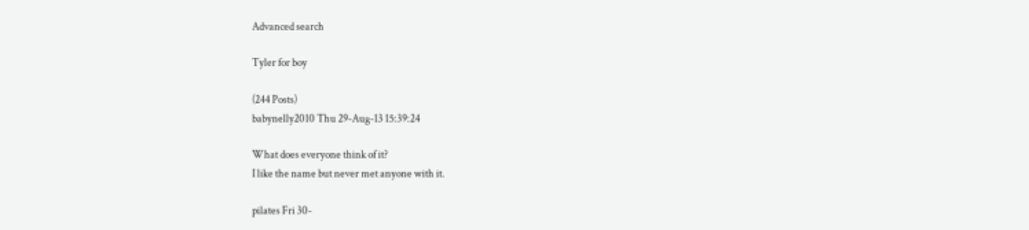Advanced search

Tyler for boy

(244 Posts)
babynelly2010 Thu 29-Aug-13 15:39:24

What does everyone think of it?
I like the name but never met anyone with it.

pilates Fri 30-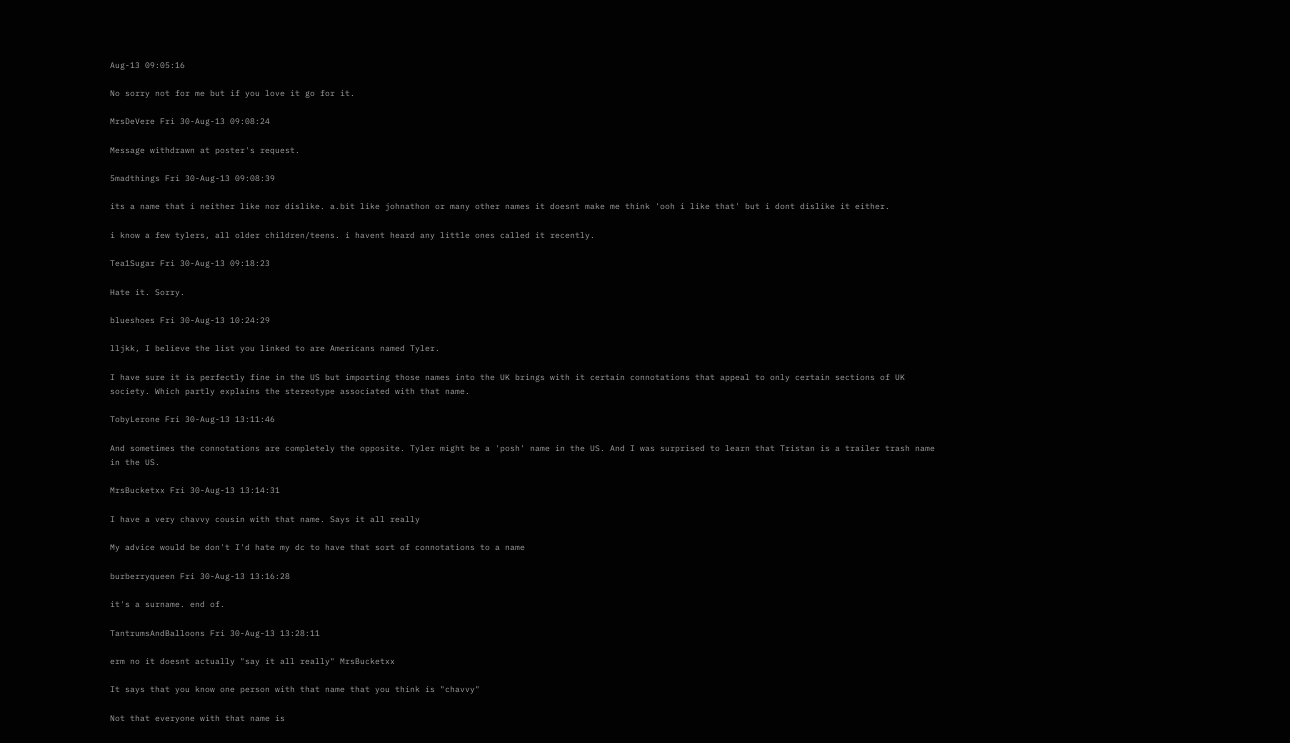Aug-13 09:05:16

No sorry not for me but if you love it go for it.

MrsDeVere Fri 30-Aug-13 09:08:24

Message withdrawn at poster's request.

5madthings Fri 30-Aug-13 09:08:39

its a name that i neither like nor dislike. a.bit like johnathon or many other names it doesnt make me think 'ooh i like that' but i dont dislike it either.

i know a few tylers, all older children/teens. i havent heard any little ones called it recently.

Tea1Sugar Fri 30-Aug-13 09:18:23

Hate it. Sorry.

blueshoes Fri 30-Aug-13 10:24:29

lljkk, I believe the list you linked to are Americans named Tyler.

I have sure it is perfectly fine in the US but importing those names into the UK brings with it certain connotations that appeal to only certain sections of UK society. Which partly explains the stereotype associated with that name.

TobyLerone Fri 30-Aug-13 13:11:46

And sometimes the connotations are completely the opposite. Tyler might be a 'posh' name in the US. And I was surprised to learn that Tristan is a trailer trash name in the US.

MrsBucketxx Fri 30-Aug-13 13:14:31

I have a very chavvy cousin with that name. Says it all really

My advice would be don't I'd hate my dc to have that sort of connotations to a name

burberryqueen Fri 30-Aug-13 13:16:28

it's a surname. end of.

TantrumsAndBalloons Fri 30-Aug-13 13:28:11

erm no it doesnt actually "say it all really" MrsBucketxx

It says that you know one person with that name that you think is "chavvy"

Not that everyone with that name is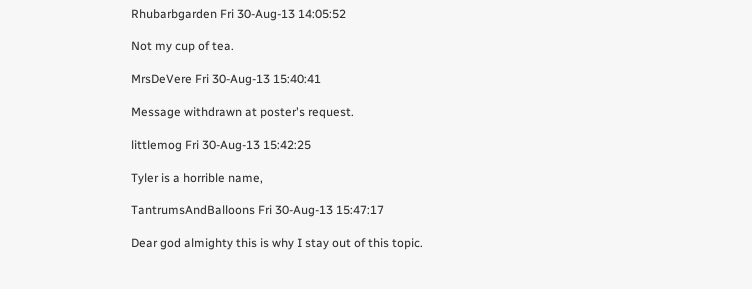Rhubarbgarden Fri 30-Aug-13 14:05:52

Not my cup of tea.

MrsDeVere Fri 30-Aug-13 15:40:41

Message withdrawn at poster's request.

littlemog Fri 30-Aug-13 15:42:25

Tyler is a horrible name,

TantrumsAndBalloons Fri 30-Aug-13 15:47:17

Dear god almighty this is why I stay out of this topic.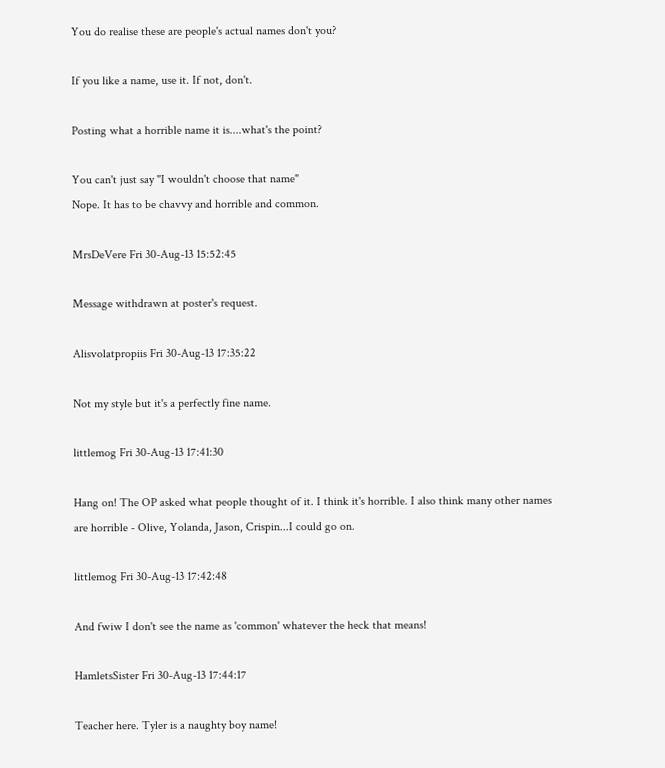You do realise these are people's actual names don't you?

If you like a name, use it. If not, don't.

Posting what a horrible name it is....what's the point?

You can't just say "I wouldn't choose that name"
Nope. It has to be chavvy and horrible and common.

MrsDeVere Fri 30-Aug-13 15:52:45

Message withdrawn at poster's request.

Alisvolatpropiis Fri 30-Aug-13 17:35:22

Not my style but it's a perfectly fine name.

littlemog Fri 30-Aug-13 17:41:30

Hang on! The OP asked what people thought of it. I think it's horrible. I also think many other names are horrible - Olive, Yolanda, Jason, Crispin...I could go on.

littlemog Fri 30-Aug-13 17:42:48

And fwiw I don't see the name as 'common' whatever the heck that means!

HamletsSister Fri 30-Aug-13 17:44:17

Teacher here. Tyler is a naughty boy name!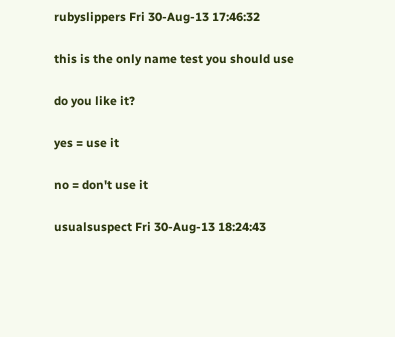rubyslippers Fri 30-Aug-13 17:46:32

this is the only name test you should use

do you like it?

yes = use it

no = don't use it

usualsuspect Fri 30-Aug-13 18:24:43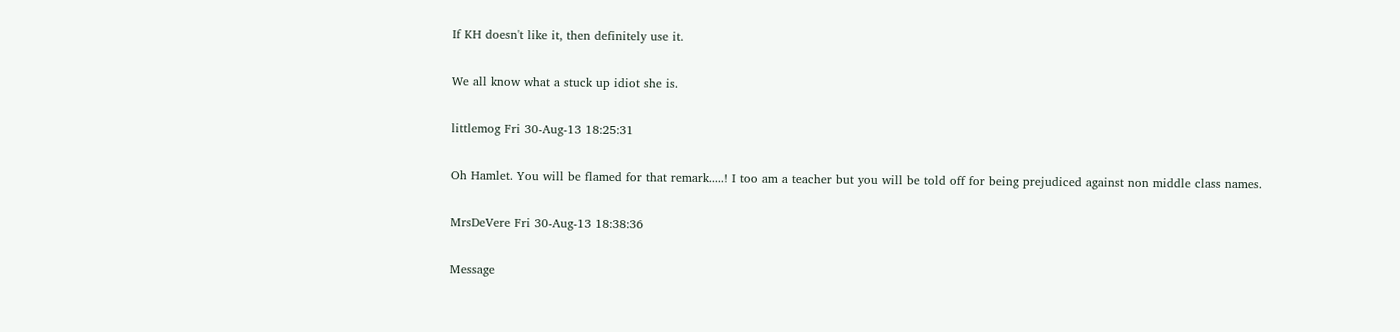If KH doesn't like it, then definitely use it.

We all know what a stuck up idiot she is.

littlemog Fri 30-Aug-13 18:25:31

Oh Hamlet. You will be flamed for that remark.....! I too am a teacher but you will be told off for being prejudiced against non middle class names.

MrsDeVere Fri 30-Aug-13 18:38:36

Message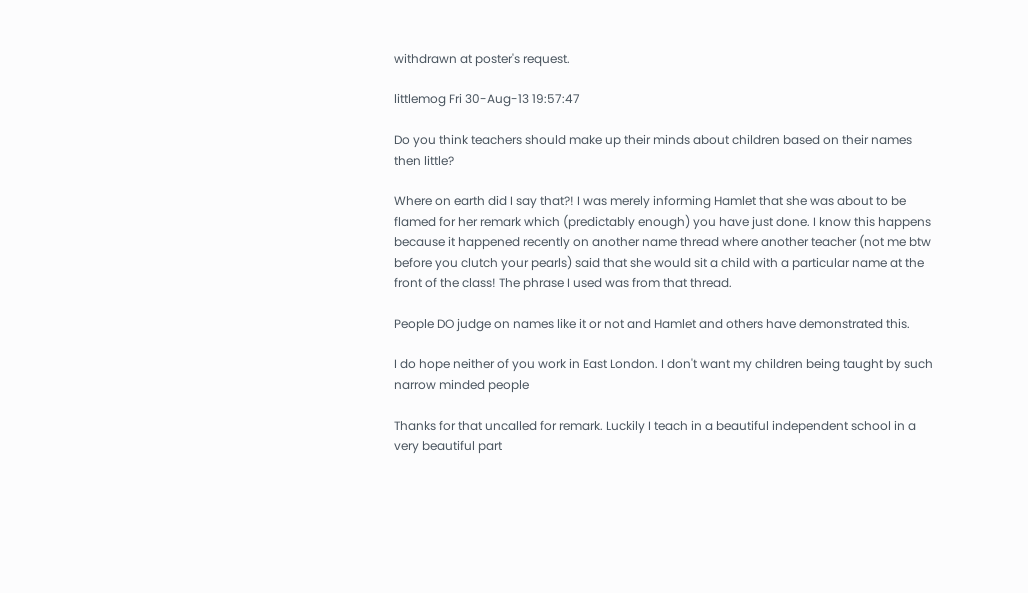withdrawn at poster's request.

littlemog Fri 30-Aug-13 19:57:47

Do you think teachers should make up their minds about children based on their names then little?

Where on earth did I say that?! I was merely informing Hamlet that she was about to be flamed for her remark which (predictably enough) you have just done. I know this happens because it happened recently on another name thread where another teacher (not me btw before you clutch your pearls) said that she would sit a child with a particular name at the front of the class! The phrase I used was from that thread.

People DO judge on names like it or not and Hamlet and others have demonstrated this.

I do hope neither of you work in East London. I don't want my children being taught by such narrow minded people

Thanks for that uncalled for remark. Luckily I teach in a beautiful independent school in a very beautiful part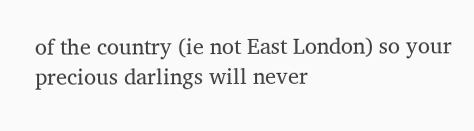of the country (ie not East London) so your precious darlings will never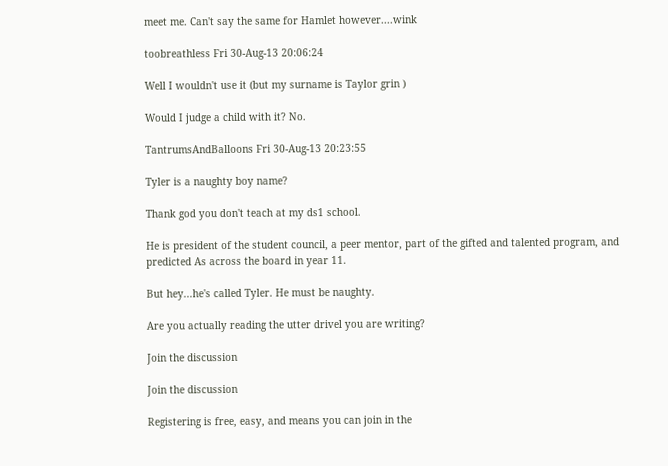meet me. Can't say the same for Hamlet however....wink

toobreathless Fri 30-Aug-13 20:06:24

Well I wouldn't use it (but my surname is Taylor grin )

Would I judge a child with it? No.

TantrumsAndBalloons Fri 30-Aug-13 20:23:55

Tyler is a naughty boy name?

Thank god you don't teach at my ds1 school.

He is president of the student council, a peer mentor, part of the gifted and talented program, and predicted As across the board in year 11.

But hey...he's called Tyler. He must be naughty.

Are you actually reading the utter drivel you are writing?

Join the discussion

Join the discussion

Registering is free, easy, and means you can join in the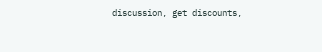discussion, get discounts,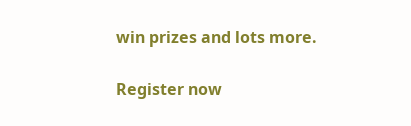win prizes and lots more.

Register now